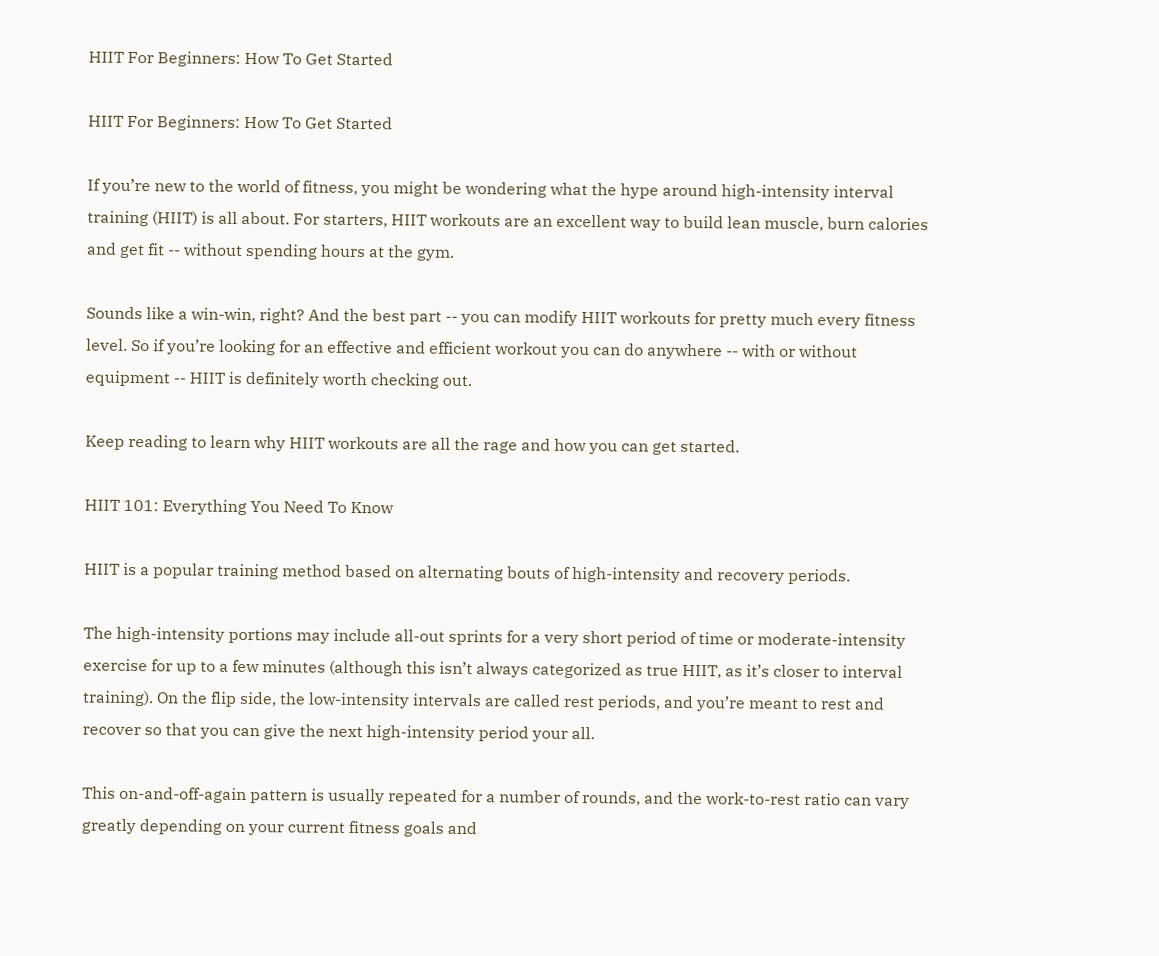HIIT For Beginners: How To Get Started

HIIT For Beginners: How To Get Started

If you’re new to the world of fitness, you might be wondering what the hype around high-intensity interval training (HIIT) is all about. For starters, HIIT workouts are an excellent way to build lean muscle, burn calories and get fit -- without spending hours at the gym.

Sounds like a win-win, right? And the best part -- you can modify HIIT workouts for pretty much every fitness level. So if you’re looking for an effective and efficient workout you can do anywhere -- with or without equipment -- HIIT is definitely worth checking out.

Keep reading to learn why HIIT workouts are all the rage and how you can get started.

HIIT 101: Everything You Need To Know

HIIT is a popular training method based on alternating bouts of high-intensity and recovery periods.

The high-intensity portions may include all-out sprints for a very short period of time or moderate-intensity exercise for up to a few minutes (although this isn’t always categorized as true HIIT, as it’s closer to interval training). On the flip side, the low-intensity intervals are called rest periods, and you’re meant to rest and recover so that you can give the next high-intensity period your all.

This on-and-off-again pattern is usually repeated for a number of rounds, and the work-to-rest ratio can vary greatly depending on your current fitness goals and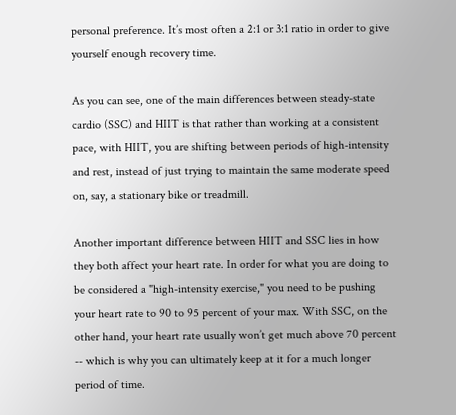personal preference. It’s most often a 2:1 or 3:1 ratio in order to give yourself enough recovery time.

As you can see, one of the main differences between steady-state cardio (SSC) and HIIT is that rather than working at a consistent pace, with HIIT, you are shifting between periods of high-intensity and rest, instead of just trying to maintain the same moderate speed on, say, a stationary bike or treadmill.

Another important difference between HIIT and SSC lies in how they both affect your heart rate. In order for what you are doing to be considered a "high-intensity exercise," you need to be pushing your heart rate to 90 to 95 percent of your max. With SSC, on the other hand, your heart rate usually won’t get much above 70 percent -- which is why you can ultimately keep at it for a much longer period of time.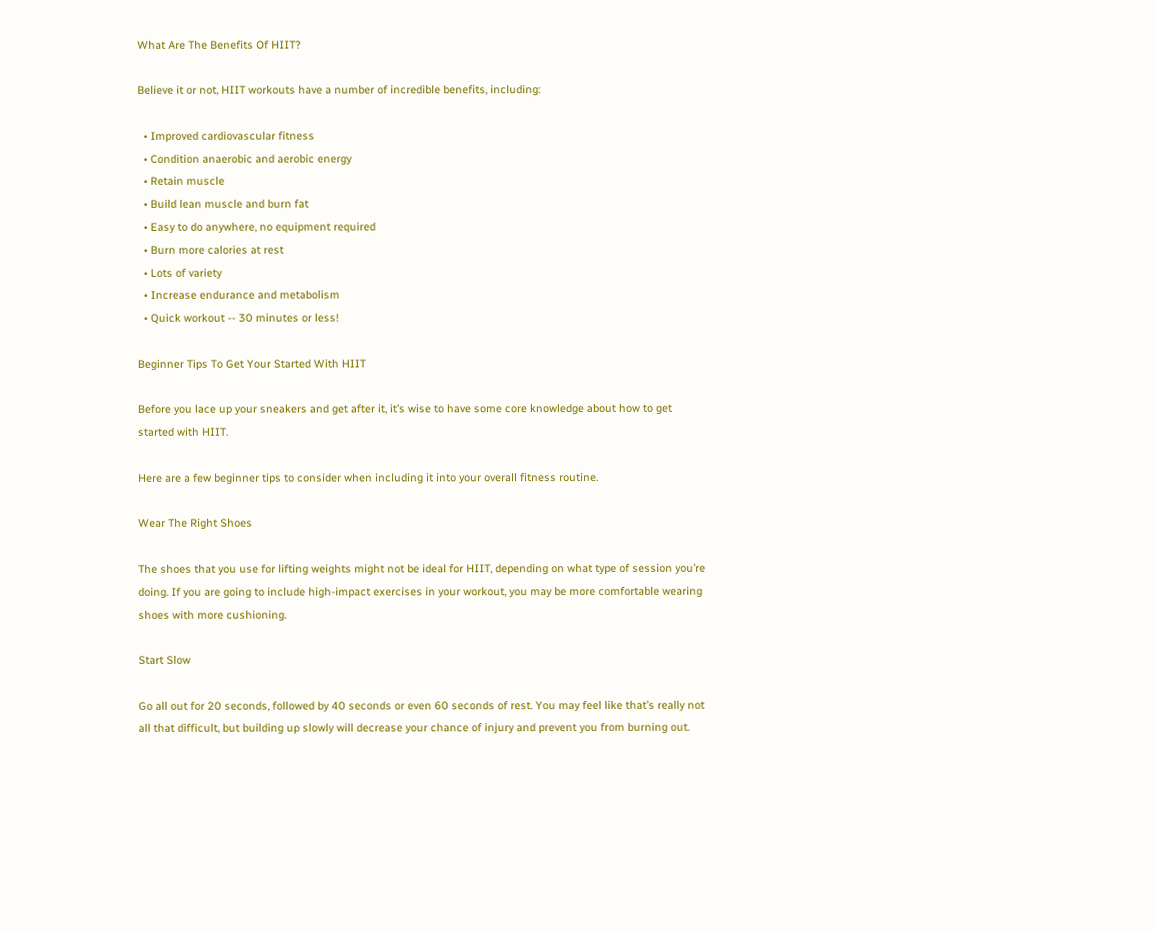What Are The Benefits Of HIIT?

Believe it or not, HIIT workouts have a number of incredible benefits, including:

  • Improved cardiovascular fitness
  • Condition anaerobic and aerobic energy
  • Retain muscle
  • Build lean muscle and burn fat
  • Easy to do anywhere, no equipment required
  • Burn more calories at rest
  • Lots of variety
  • Increase endurance and metabolism
  • Quick workout -- 30 minutes or less!

Beginner Tips To Get Your Started With HIIT

Before you lace up your sneakers and get after it, it’s wise to have some core knowledge about how to get started with HIIT.

Here are a few beginner tips to consider when including it into your overall fitness routine.

Wear The Right Shoes

The shoes that you use for lifting weights might not be ideal for HIIT, depending on what type of session you’re doing. If you are going to include high-impact exercises in your workout, you may be more comfortable wearing shoes with more cushioning.

Start Slow

Go all out for 20 seconds, followed by 40 seconds or even 60 seconds of rest. You may feel like that’s really not all that difficult, but building up slowly will decrease your chance of injury and prevent you from burning out.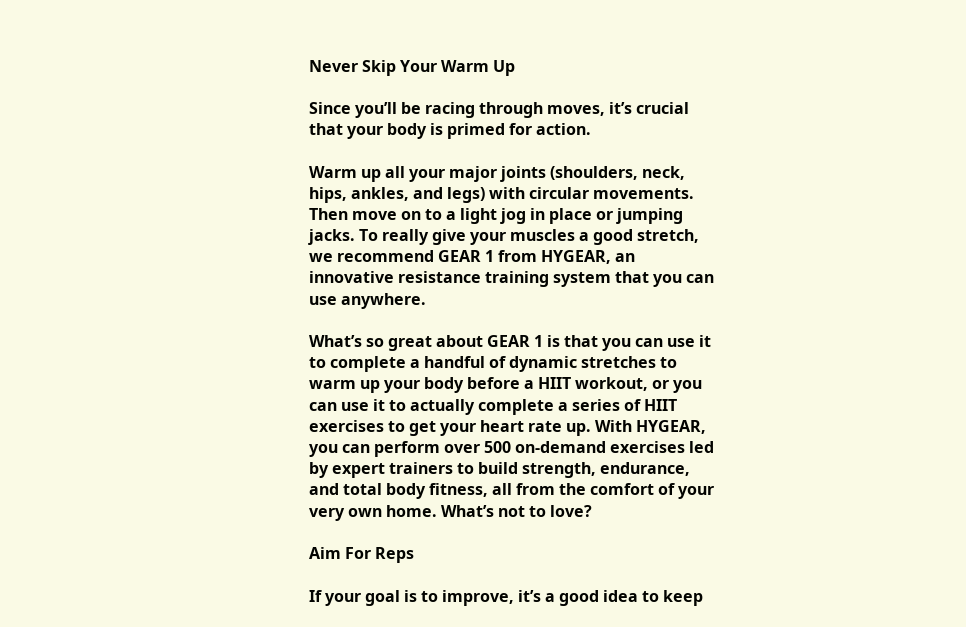Never Skip Your Warm Up

Since you’ll be racing through moves, it’s crucial that your body is primed for action.

Warm up all your major joints (shoulders, neck, hips, ankles, and legs) with circular movements. Then move on to a light jog in place or jumping jacks. To really give your muscles a good stretch, we recommend GEAR 1 from HYGEAR, an innovative resistance training system that you can use anywhere.

What’s so great about GEAR 1 is that you can use it to complete a handful of dynamic stretches to warm up your body before a HIIT workout, or you can use it to actually complete a series of HIIT exercises to get your heart rate up. With HYGEAR, you can perform over 500 on-demand exercises led by expert trainers to build strength, endurance, and total body fitness, all from the comfort of your very own home. What’s not to love?

Aim For Reps

If your goal is to improve, it’s a good idea to keep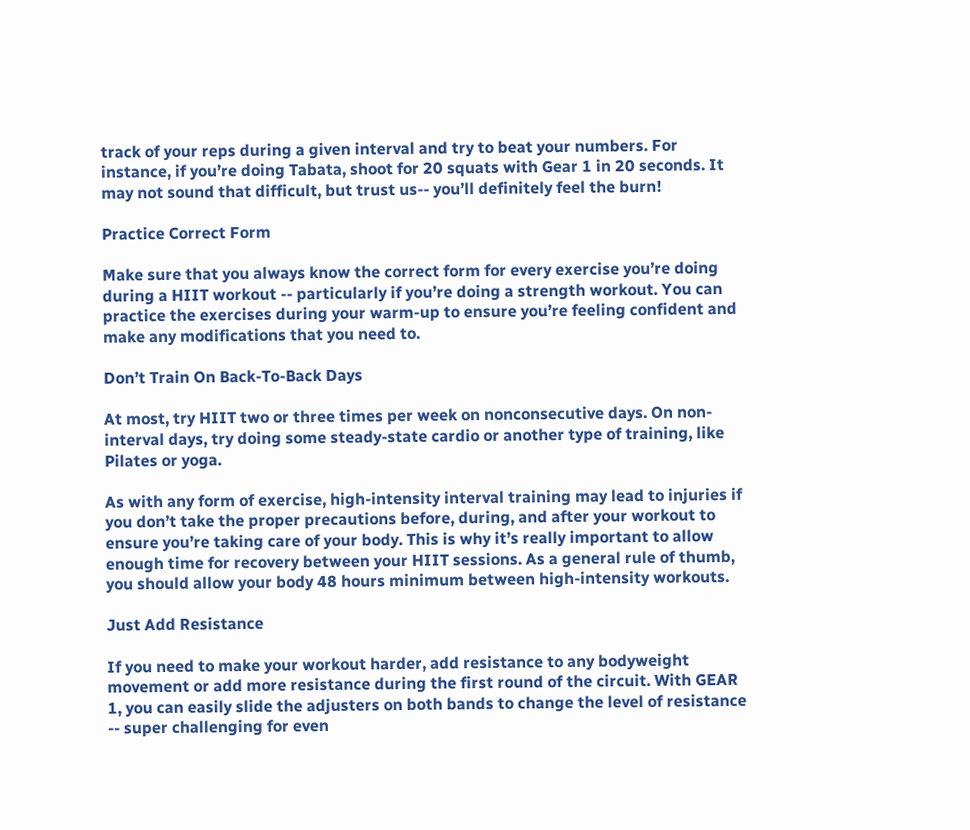track of your reps during a given interval and try to beat your numbers. For instance, if you’re doing Tabata, shoot for 20 squats with Gear 1 in 20 seconds. It may not sound that difficult, but trust us-- you’ll definitely feel the burn!

Practice Correct Form

Make sure that you always know the correct form for every exercise you’re doing during a HIIT workout -- particularly if you’re doing a strength workout. You can practice the exercises during your warm-up to ensure you’re feeling confident and make any modifications that you need to.

Don’t Train On Back-To-Back Days

At most, try HIIT two or three times per week on nonconsecutive days. On non-interval days, try doing some steady-state cardio or another type of training, like Pilates or yoga.

As with any form of exercise, high-intensity interval training may lead to injuries if you don’t take the proper precautions before, during, and after your workout to ensure you’re taking care of your body. This is why it’s really important to allow enough time for recovery between your HIIT sessions. As a general rule of thumb, you should allow your body 48 hours minimum between high-intensity workouts.

Just Add Resistance

If you need to make your workout harder, add resistance to any bodyweight movement or add more resistance during the first round of the circuit. With GEAR 1, you can easily slide the adjusters on both bands to change the level of resistance -- super challenging for even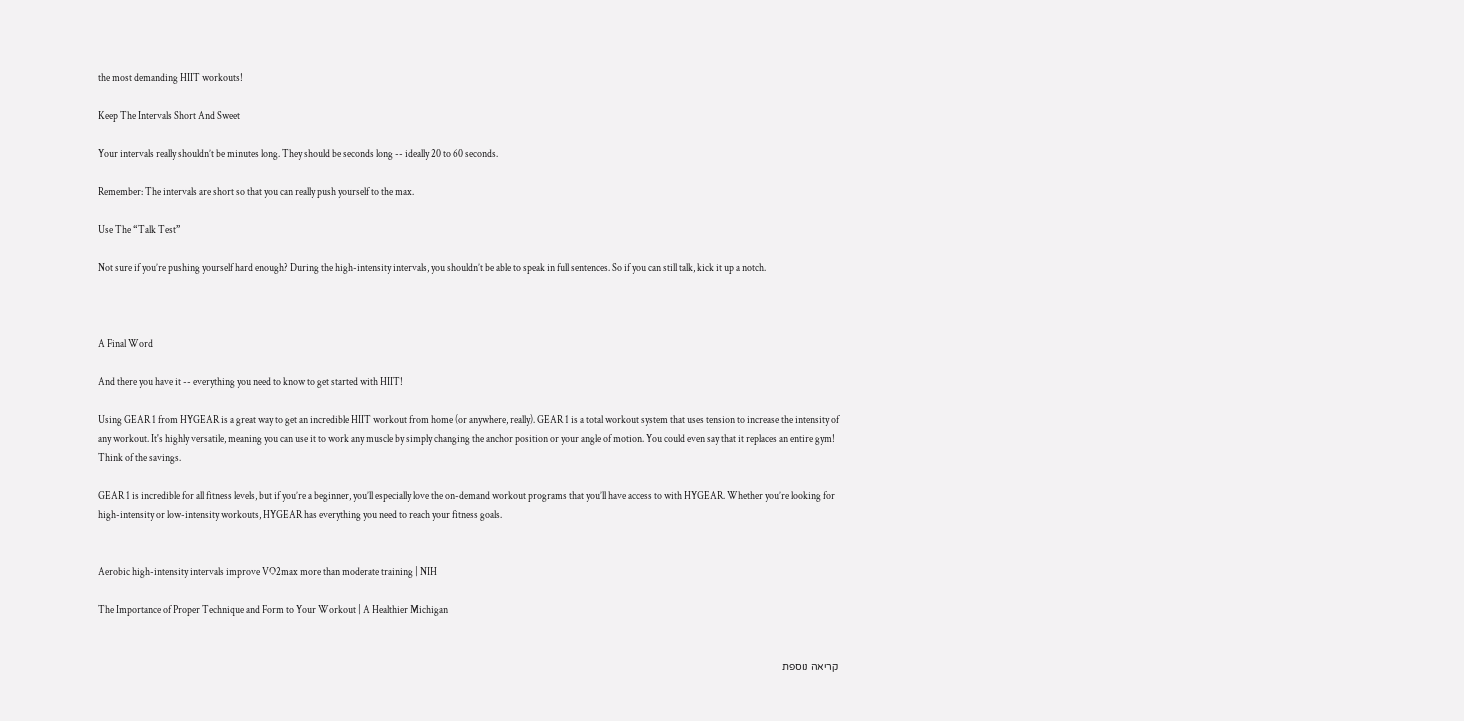the most demanding HIIT workouts!

Keep The Intervals Short And Sweet

Your intervals really shouldn’t be minutes long. They should be seconds long -- ideally 20 to 60 seconds.

Remember: The intervals are short so that you can really push yourself to the max.

Use The “Talk Test”

Not sure if you’re pushing yourself hard enough? During the high-intensity intervals, you shouldn’t be able to speak in full sentences. So if you can still talk, kick it up a notch.



A Final Word

And there you have it -- everything you need to know to get started with HIIT!

Using GEAR 1 from HYGEAR is a great way to get an incredible HIIT workout from home (or anywhere, really). GEAR 1 is a total workout system that uses tension to increase the intensity of any workout. It's highly versatile, meaning you can use it to work any muscle by simply changing the anchor position or your angle of motion. You could even say that it replaces an entire gym! Think of the savings.

GEAR 1 is incredible for all fitness levels, but if you’re a beginner, you’ll especially love the on-demand workout programs that you’ll have access to with HYGEAR. Whether you’re looking for high-intensity or low-intensity workouts, HYGEAR has everything you need to reach your fitness goals.


Aerobic high-intensity intervals improve VO2max more than moderate training | NIH

The Importance of Proper Technique and Form to Your Workout | A Healthier Michigan


קריאה נוספת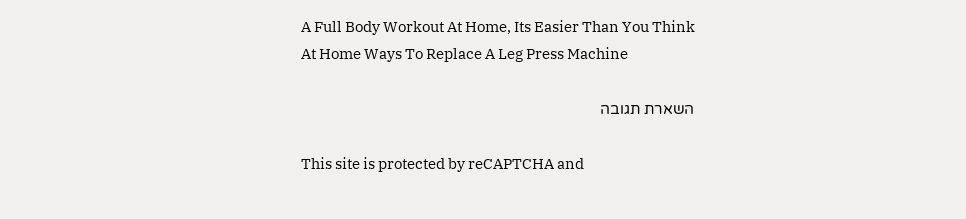A Full Body Workout At Home, Its Easier Than You Think
At Home Ways To Replace A Leg Press Machine

השארת תגובה

This site is protected by reCAPTCHA and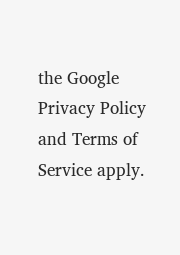the Google Privacy Policy and Terms of Service apply.